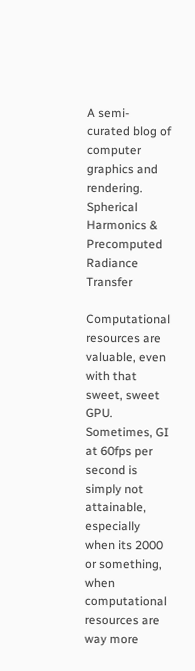A semi-curated blog of computer graphics and rendering.
Spherical Harmonics & Precomputed Radiance Transfer

Computational resources are valuable, even with that sweet, sweet GPU. Sometimes, GI at 60fps per second is simply not attainable, especially when its 2000 or something, when computational resources are way more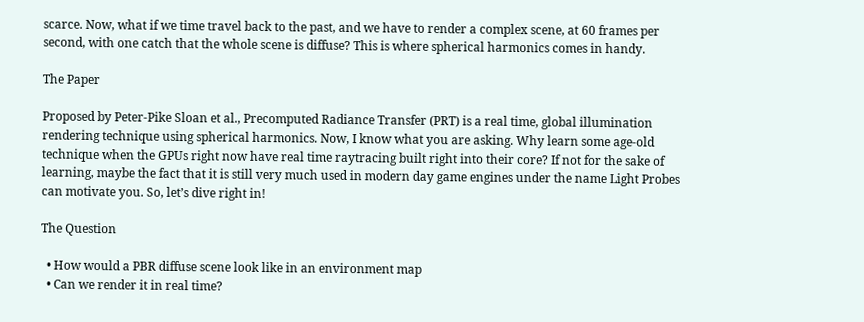scarce. Now, what if we time travel back to the past, and we have to render a complex scene, at 60 frames per second, with one catch that the whole scene is diffuse? This is where spherical harmonics comes in handy.

The Paper

Proposed by Peter-Pike Sloan et al., Precomputed Radiance Transfer (PRT) is a real time, global illumination rendering technique using spherical harmonics. Now, I know what you are asking. Why learn some age-old technique when the GPUs right now have real time raytracing built right into their core? If not for the sake of learning, maybe the fact that it is still very much used in modern day game engines under the name Light Probes can motivate you. So, let’s dive right in!

The Question

  • How would a PBR diffuse scene look like in an environment map
  • Can we render it in real time?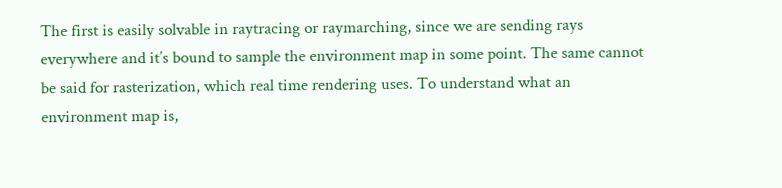The first is easily solvable in raytracing or raymarching, since we are sending rays everywhere and it’s bound to sample the environment map in some point. The same cannot be said for rasterization, which real time rendering uses. To understand what an environment map is,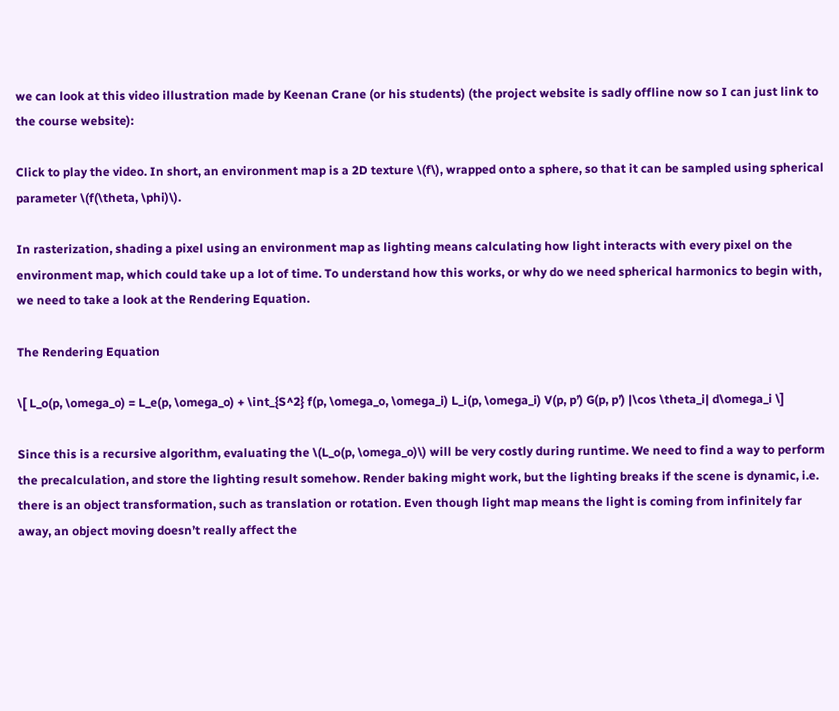we can look at this video illustration made by Keenan Crane (or his students) (the project website is sadly offline now so I can just link to the course website):

Click to play the video. In short, an environment map is a 2D texture \(f\), wrapped onto a sphere, so that it can be sampled using spherical parameter \(f(\theta, \phi)\).

In rasterization, shading a pixel using an environment map as lighting means calculating how light interacts with every pixel on the environment map, which could take up a lot of time. To understand how this works, or why do we need spherical harmonics to begin with, we need to take a look at the Rendering Equation.

The Rendering Equation

\[ L_o(p, \omega_o) = L_e(p, \omega_o) + \int_{S^2} f(p, \omega_o, \omega_i) L_i(p, \omega_i) V(p, p’) G(p, p’) |\cos \theta_i| d\omega_i \]

Since this is a recursive algorithm, evaluating the \(L_o(p, \omega_o)\) will be very costly during runtime. We need to find a way to perform the precalculation, and store the lighting result somehow. Render baking might work, but the lighting breaks if the scene is dynamic, i.e. there is an object transformation, such as translation or rotation. Even though light map means the light is coming from infinitely far away, an object moving doesn’t really affect the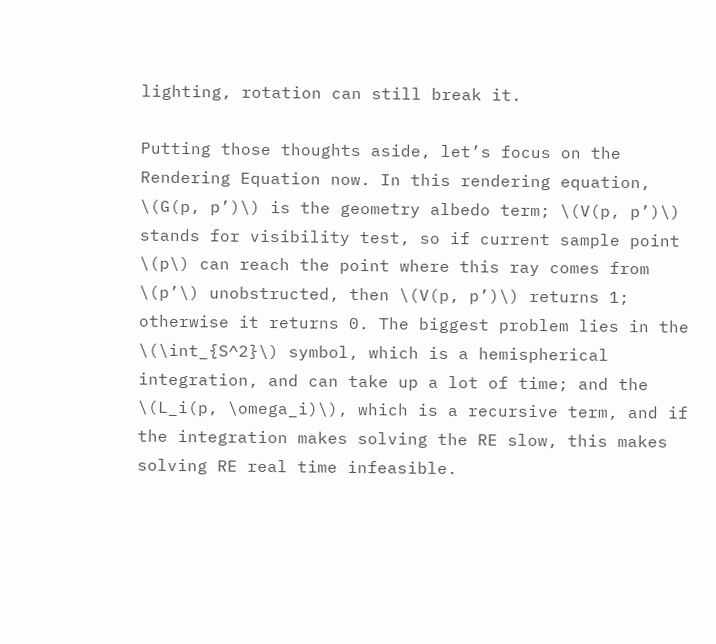lighting, rotation can still break it.

Putting those thoughts aside, let’s focus on the Rendering Equation now. In this rendering equation, \(G(p, p’)\) is the geometry albedo term; \(V(p, p’)\) stands for visibility test, so if current sample point \(p\) can reach the point where this ray comes from \(p’\) unobstructed, then \(V(p, p’)\) returns 1; otherwise it returns 0. The biggest problem lies in the \(\int_{S^2}\) symbol, which is a hemispherical integration, and can take up a lot of time; and the \(L_i(p, \omega_i)\), which is a recursive term, and if the integration makes solving the RE slow, this makes solving RE real time infeasible.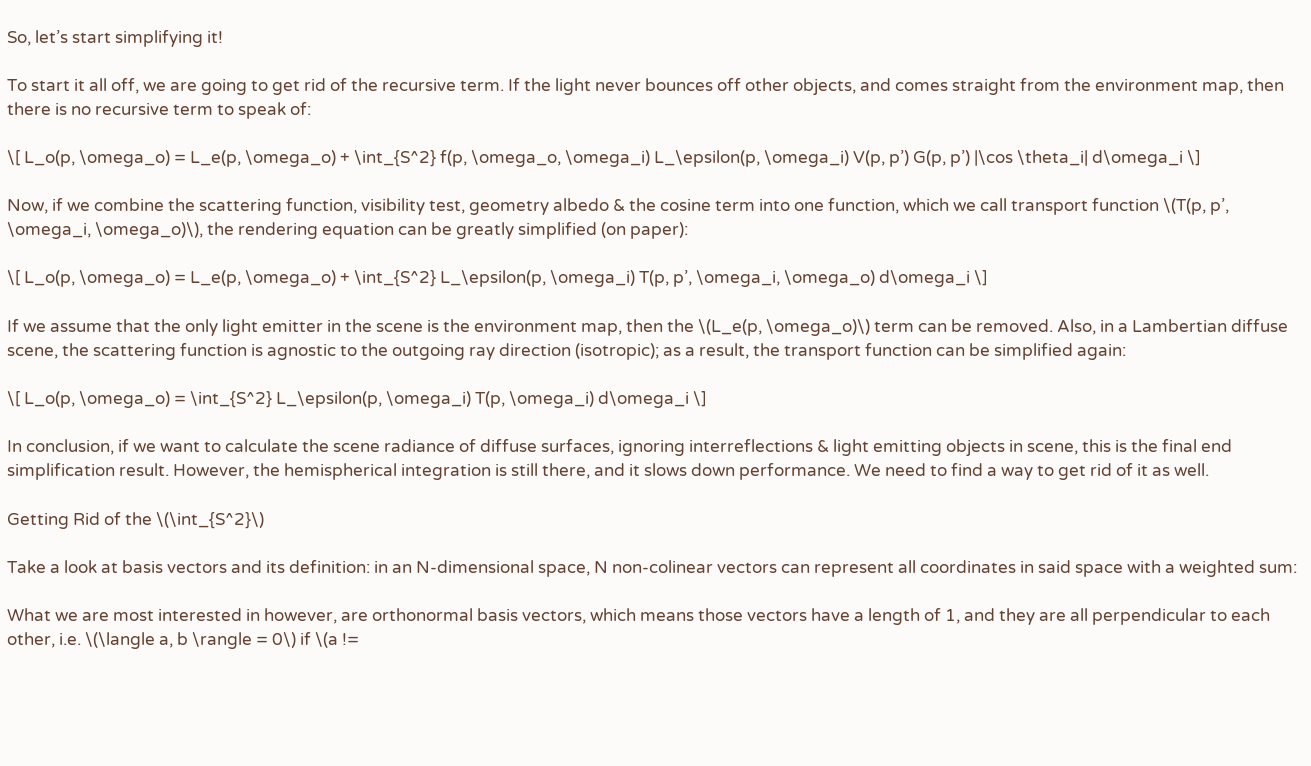So, let’s start simplifying it!

To start it all off, we are going to get rid of the recursive term. If the light never bounces off other objects, and comes straight from the environment map, then there is no recursive term to speak of:

\[ L_o(p, \omega_o) = L_e(p, \omega_o) + \int_{S^2} f(p, \omega_o, \omega_i) L_\epsilon(p, \omega_i) V(p, p’) G(p, p’) |\cos \theta_i| d\omega_i \]

Now, if we combine the scattering function, visibility test, geometry albedo & the cosine term into one function, which we call transport function \(T(p, p’, \omega_i, \omega_o)\), the rendering equation can be greatly simplified (on paper):

\[ L_o(p, \omega_o) = L_e(p, \omega_o) + \int_{S^2} L_\epsilon(p, \omega_i) T(p, p’, \omega_i, \omega_o) d\omega_i \]

If we assume that the only light emitter in the scene is the environment map, then the \(L_e(p, \omega_o)\) term can be removed. Also, in a Lambertian diffuse scene, the scattering function is agnostic to the outgoing ray direction (isotropic); as a result, the transport function can be simplified again:

\[ L_o(p, \omega_o) = \int_{S^2} L_\epsilon(p, \omega_i) T(p, \omega_i) d\omega_i \]

In conclusion, if we want to calculate the scene radiance of diffuse surfaces, ignoring interreflections & light emitting objects in scene, this is the final end simplification result. However, the hemispherical integration is still there, and it slows down performance. We need to find a way to get rid of it as well.

Getting Rid of the \(\int_{S^2}\)

Take a look at basis vectors and its definition: in an N-dimensional space, N non-colinear vectors can represent all coordinates in said space with a weighted sum:

What we are most interested in however, are orthonormal basis vectors, which means those vectors have a length of 1, and they are all perpendicular to each other, i.e. \(\langle a, b \rangle = 0\) if \(a !=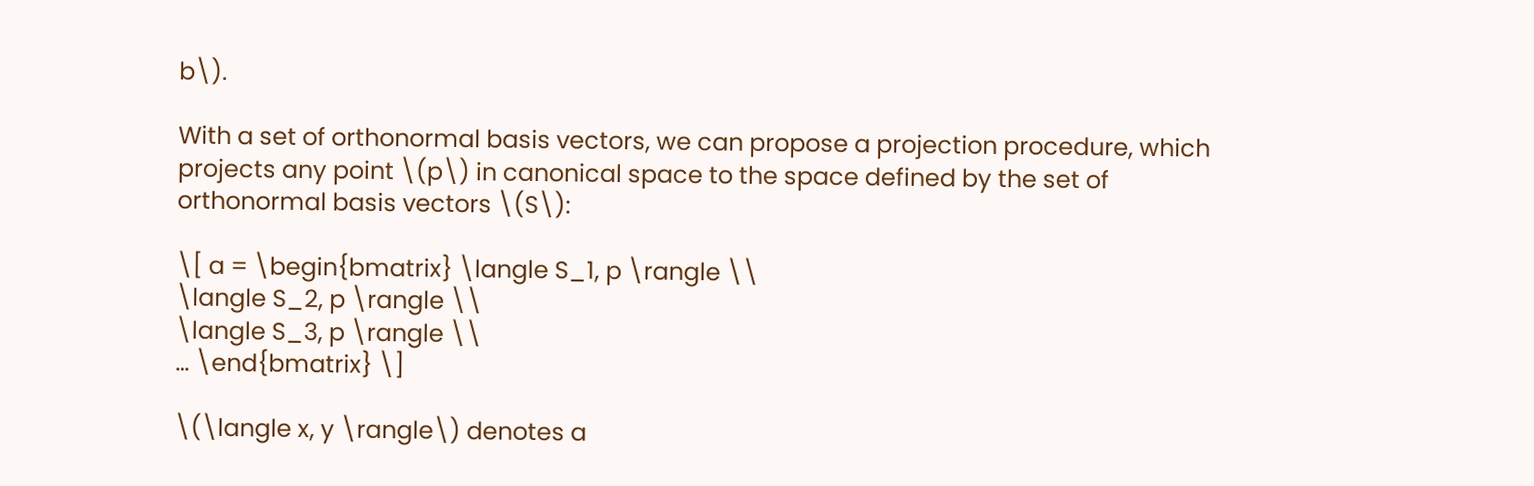b\).

With a set of orthonormal basis vectors, we can propose a projection procedure, which projects any point \(p\) in canonical space to the space defined by the set of orthonormal basis vectors \(S\):

\[ a = \begin{bmatrix} \langle S_1, p \rangle \\
\langle S_2, p \rangle \\
\langle S_3, p \rangle \\
… \end{bmatrix} \]

\(\langle x, y \rangle\) denotes a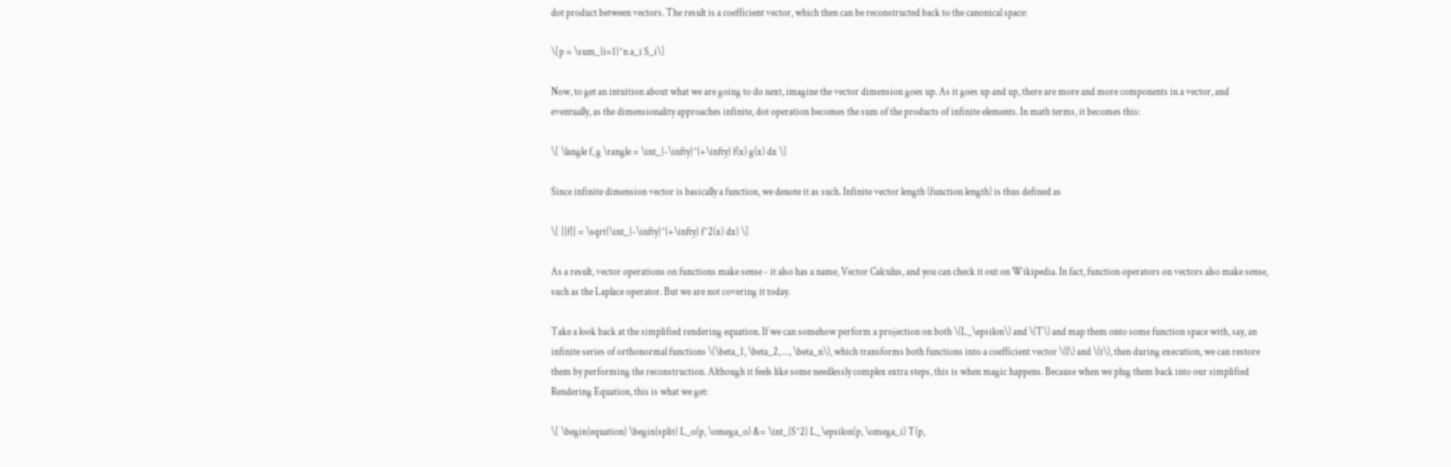dot product between vectors. The result is a coefficient vector, which then can be reconstructed back to the canonical space:

\[p = \sum_{i=1}^n a_i S_i\]

Now, to get an intuition about what we are going to do next, imagine the vector dimension goes up. As it goes up and up, there are more and more components in a vector, and eventually, as the dimensionality approaches infinite, dot operation becomes the sum of the products of infinite elements. In math terms, it becomes this:

\[ \langle f, g \rangle = \int_{-\infty}^{+\infty} f(x) g(x) dx \]

Since infinite dimension vector is basically a function, we denote it as such. Infinite vector length (function length) is thus defined as

\[ ||f|| = \sqrt{\int_{-\infty}^{+\infty} f^2(x) dx} \]

As a result, vector operations on functions make sense - it also has a name, Vector Calculus, and you can check it out on Wikipedia. In fact, function operators on vectors also make sense, such as the Laplace operator. But we are not covering it today.

Take a look back at the simplified rendering equation. If we can somehow perform a projection on both \(L_\epsilon\) and \(T\) and map them onto some function space with, say, an infinite series of orthonormal functions \(\beta_1, \beta_2, …, \beta_n\), which transforms both functions into a coefficient vector \(l\) and \(t\), then during execution, we can restore them by performing the reconstruction. Although it feels like some needlessly complex extra steps, this is when magic happens. Because when we plug them back into our simplified Rendering Equation, this is what we get:

\[ \begin{equation} \begin{split} L_o(p, \omega_o) &= \int_{S^2} L_\epsilon(p, \omega_i) T(p,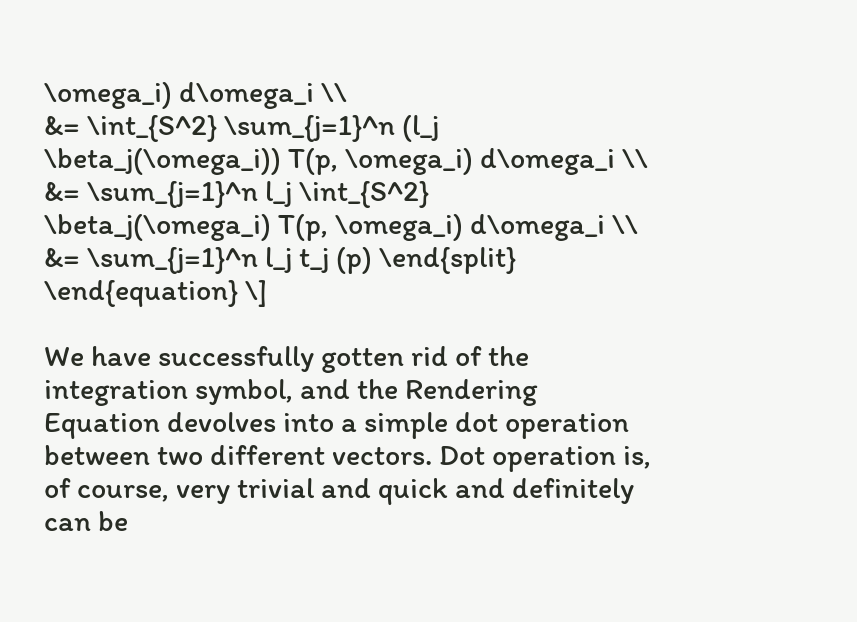\omega_i) d\omega_i \\
&= \int_{S^2} \sum_{j=1}^n (l_j \beta_j(\omega_i)) T(p, \omega_i) d\omega_i \\
&= \sum_{j=1}^n l_j \int_{S^2} \beta_j(\omega_i) T(p, \omega_i) d\omega_i \\
&= \sum_{j=1}^n l_j t_j (p) \end{split} \end{equation} \]

We have successfully gotten rid of the integration symbol, and the Rendering Equation devolves into a simple dot operation between two different vectors. Dot operation is, of course, very trivial and quick and definitely can be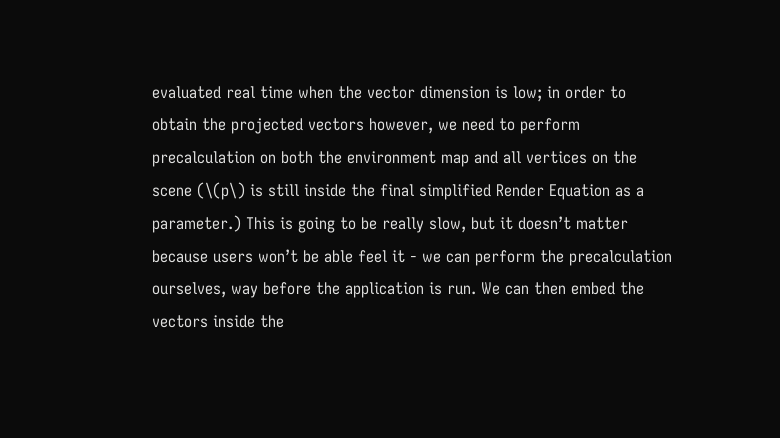evaluated real time when the vector dimension is low; in order to obtain the projected vectors however, we need to perform precalculation on both the environment map and all vertices on the scene (\(p\) is still inside the final simplified Render Equation as a parameter.) This is going to be really slow, but it doesn’t matter because users won’t be able feel it - we can perform the precalculation ourselves, way before the application is run. We can then embed the vectors inside the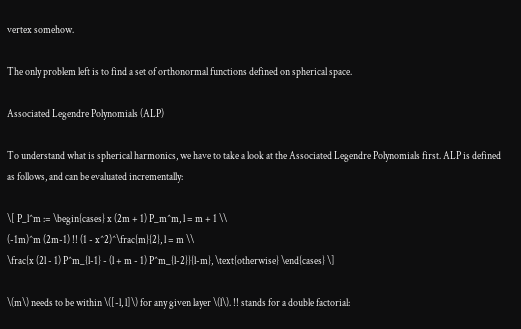vertex somehow.

The only problem left is to find a set of orthonormal functions defined on spherical space.

Associated Legendre Polynomials (ALP)

To understand what is spherical harmonics, we have to take a look at the Associated Legendre Polynomials first. ALP is defined as follows, and can be evaluated incrementally:

\[ P_l^m := \begin{cases} x (2m + 1) P_m^m, l = m + 1 \\
(-1m)^m (2m-1) !! (1 - x^2)^\frac{m}{2}, l = m \\
\frac{x (2l - 1) P^m_{l-1} - (l + m - 1) P^m_{l-2}}{l-m}, \text{otherwise} \end{cases} \]

\(m\) needs to be within \([-l, l]\) for any given layer \(l\). !! stands for a double factorial: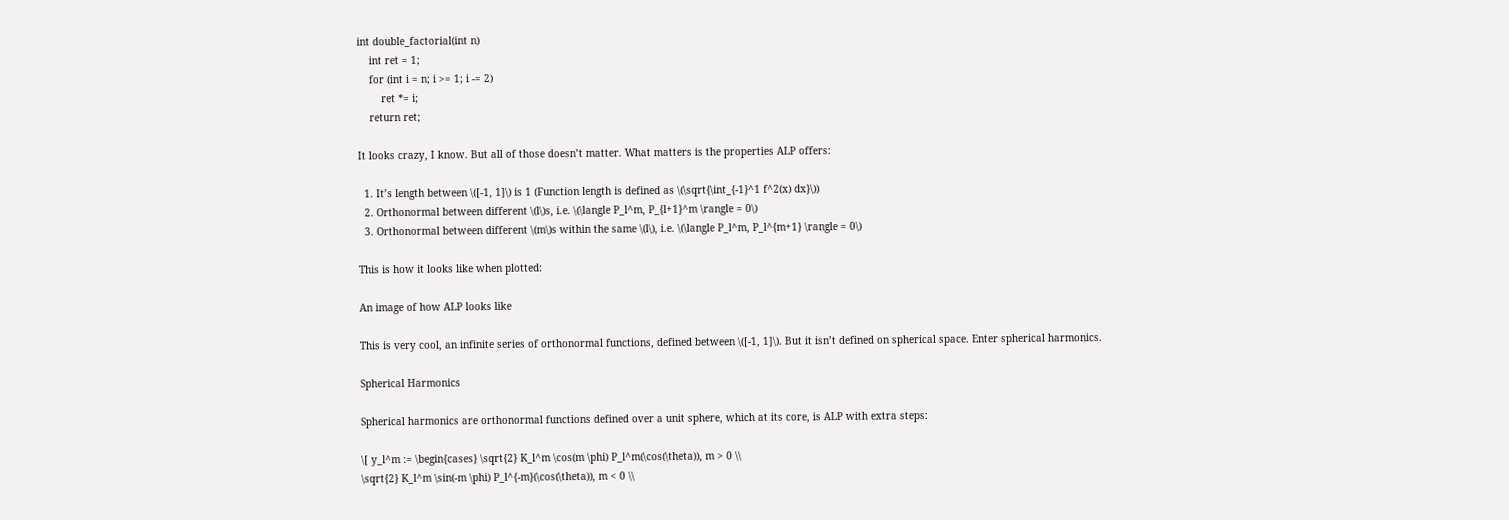int double_factorial(int n)
    int ret = 1;
    for (int i = n; i >= 1; i -= 2)
        ret *= i;
    return ret;

It looks crazy, I know. But all of those doesn’t matter. What matters is the properties ALP offers:

  1. It’s length between \([-1, 1]\) is 1 (Function length is defined as \(\sqrt{\int_{-1}^1 f^2(x) dx}\))
  2. Orthonormal between different \(l\)s, i.e. \(\langle P_l^m, P_{l+1}^m \rangle = 0\)
  3. Orthonormal between different \(m\)s within the same \(l\), i.e. \(\langle P_l^m, P_l^{m+1} \rangle = 0\)

This is how it looks like when plotted:

An image of how ALP looks like

This is very cool, an infinite series of orthonormal functions, defined between \([-1, 1]\). But it isn’t defined on spherical space. Enter spherical harmonics.

Spherical Harmonics

Spherical harmonics are orthonormal functions defined over a unit sphere, which at its core, is ALP with extra steps:

\[ y_l^m := \begin{cases} \sqrt{2} K_l^m \cos(m \phi) P_l^m(\cos(\theta)), m > 0 \\
\sqrt{2} K_l^m \sin(-m \phi) P_l^{-m}(\cos(\theta)), m < 0 \\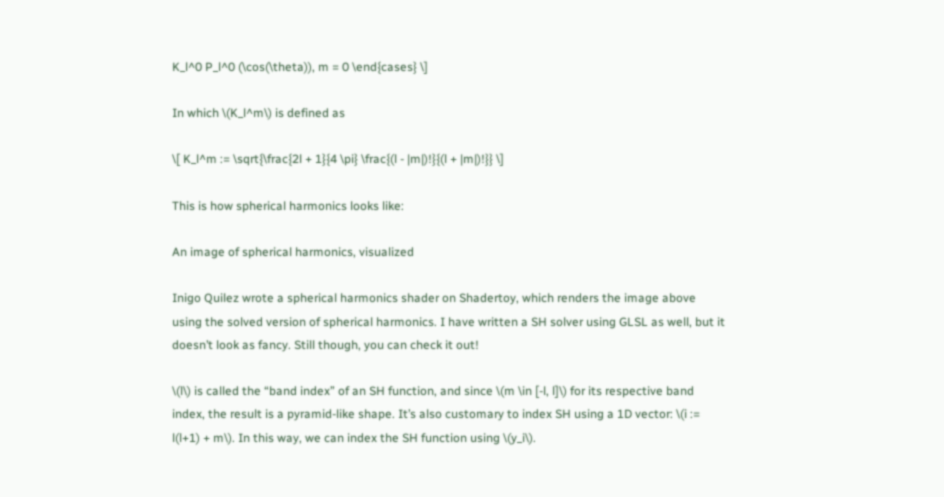K_l^0 P_l^0 (\cos(\theta)), m = 0 \end{cases} \]

In which \(K_l^m\) is defined as

\[ K_l^m := \sqrt{\frac{2l + 1}{4 \pi} \frac{(l - |m|)!}{(l + |m|)!}} \]

This is how spherical harmonics looks like:

An image of spherical harmonics, visualized

Inigo Quilez wrote a spherical harmonics shader on Shadertoy, which renders the image above using the solved version of spherical harmonics. I have written a SH solver using GLSL as well, but it doesn’t look as fancy. Still though, you can check it out!

\(l\) is called the “band index” of an SH function, and since \(m \in [-l, l]\) for its respective band index, the result is a pyramid-like shape. It’s also customary to index SH using a 1D vector: \(i := l(l+1) + m\). In this way, we can index the SH function using \(y_i\).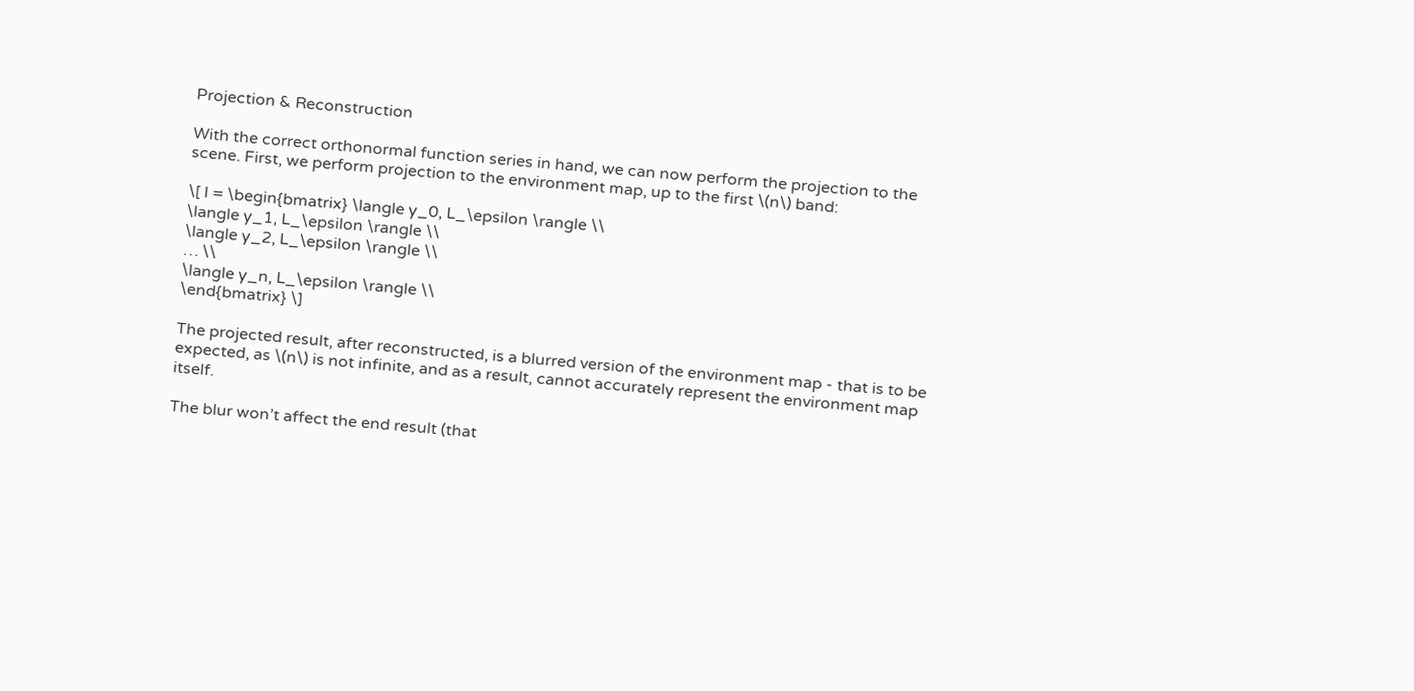Projection & Reconstruction

With the correct orthonormal function series in hand, we can now perform the projection to the scene. First, we perform projection to the environment map, up to the first \(n\) band:

\[ l = \begin{bmatrix} \langle y_0, L_\epsilon \rangle \\
\langle y_1, L_\epsilon \rangle \\
\langle y_2, L_\epsilon \rangle \\
… \\
\langle y_n, L_\epsilon \rangle \\
\end{bmatrix} \]

The projected result, after reconstructed, is a blurred version of the environment map - that is to be expected, as \(n\) is not infinite, and as a result, cannot accurately represent the environment map itself.

The blur won’t affect the end result (that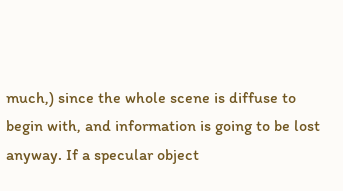much,) since the whole scene is diffuse to begin with, and information is going to be lost anyway. If a specular object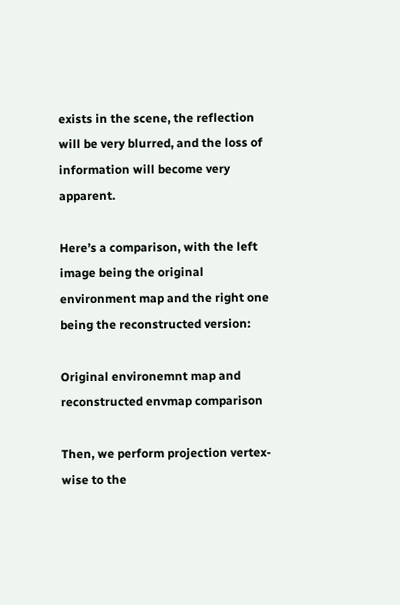exists in the scene, the reflection will be very blurred, and the loss of information will become very apparent.

Here’s a comparison, with the left image being the original environment map and the right one being the reconstructed version:

Original environemnt map and reconstructed envmap comparison

Then, we perform projection vertex-wise to the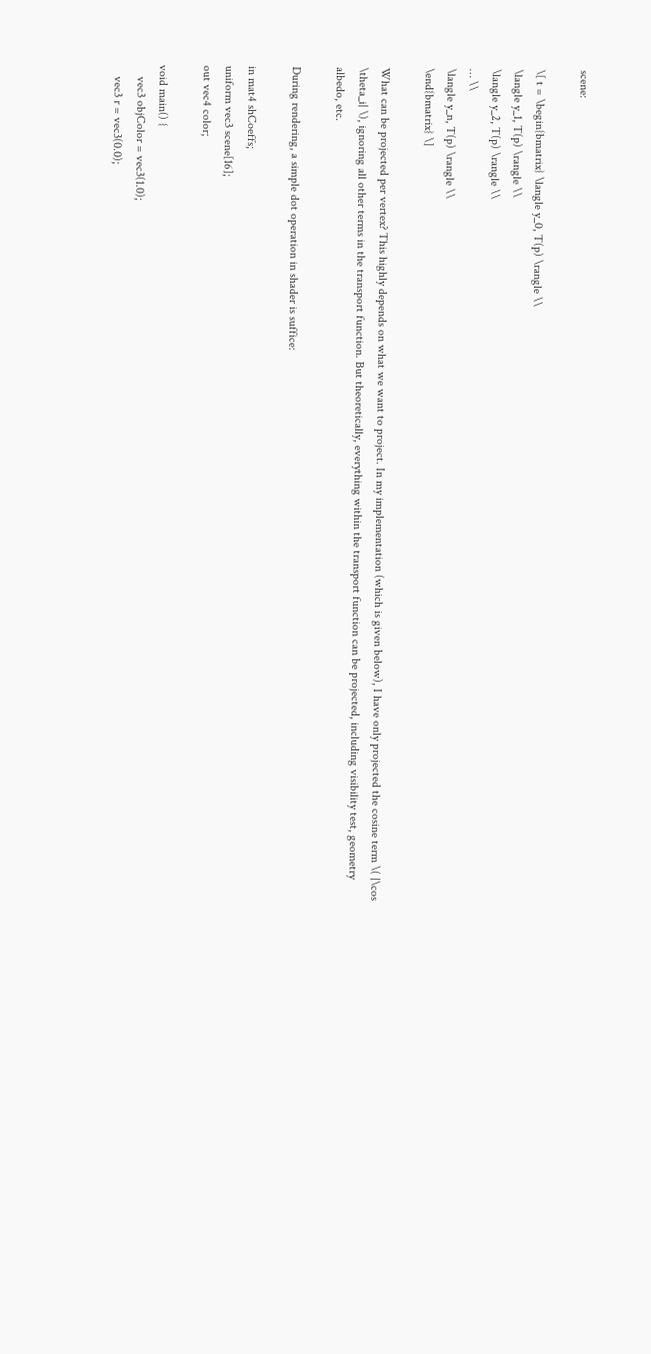scene:

\[ t = \begin{bmatrix} \langle y_0, T(p) \rangle \\
\langle y_1, T(p) \rangle \\
\langle y_2, T(p) \rangle \\
… \\
\langle y_n, T(p) \rangle \\
\end{bmatrix} \]

What can be projected per vertex? This highly depends on what we want to project. In my implementation (which is given below), I have only projected the cosine term \( |\cos \theta_i| \), ignoring all other terms in the transport function. But theoretically, everything within the transport function can be projected, including visibility test, geometry albedo, etc.

During rendering, a simple dot operation in shader is suffice:

in mat4 shCoeffs;
uniform vec3 scene[16];
out vec4 color;

void main() {
    vec3 objColor = vec3(1.0);
    vec3 r = vec3(0.0);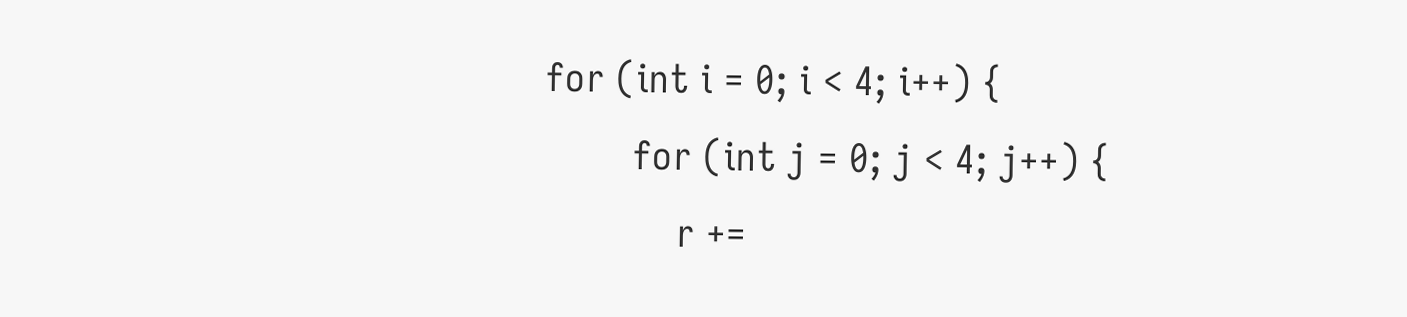for (int i = 0; i < 4; i++) {
        for (int j = 0; j < 4; j++) {
            r +=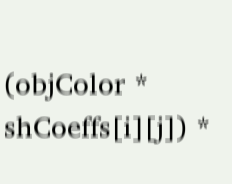(objColor * shCoeffs[i][j]) *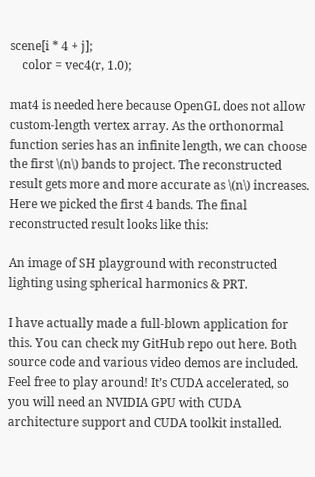scene[i * 4 + j];
    color = vec4(r, 1.0);

mat4 is needed here because OpenGL does not allow custom-length vertex array. As the orthonormal function series has an infinite length, we can choose the first \(n\) bands to project. The reconstructed result gets more and more accurate as \(n\) increases. Here we picked the first 4 bands. The final reconstructed result looks like this:

An image of SH playground with reconstructed lighting using spherical harmonics & PRT.

I have actually made a full-blown application for this. You can check my GitHub repo out here. Both source code and various video demos are included. Feel free to play around! It’s CUDA accelerated, so you will need an NVIDIA GPU with CUDA architecture support and CUDA toolkit installed.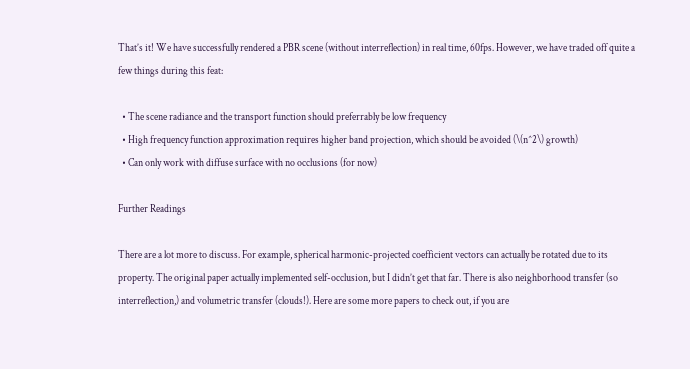That’s it! We have successfully rendered a PBR scene (without interreflection) in real time, 60fps. However, we have traded off quite a few things during this feat:

  • The scene radiance and the transport function should preferrably be low frequency
  • High frequency function approximation requires higher band projection, which should be avoided (\(n^2\) growth)
  • Can only work with diffuse surface with no occlusions (for now)

Further Readings

There are a lot more to discuss. For example, spherical harmonic-projected coefficient vectors can actually be rotated due to its property. The original paper actually implemented self-occlusion, but I didn’t get that far. There is also neighborhood transfer (so interreflection,) and volumetric transfer (clouds!). Here are some more papers to check out, if you are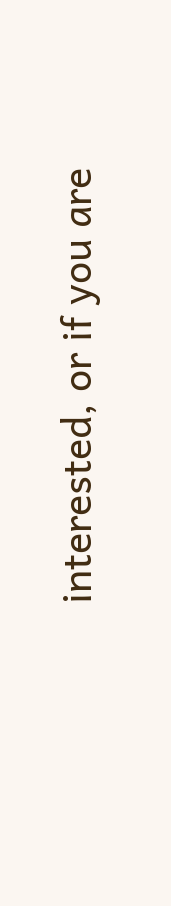interested, or if you are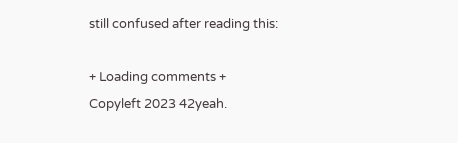still confused after reading this:

+ Loading comments +
Copyleft 2023 42yeah.